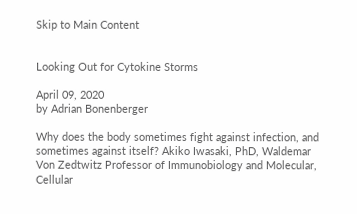Skip to Main Content


Looking Out for Cytokine Storms

April 09, 2020
by Adrian Bonenberger

Why does the body sometimes fight against infection, and sometimes against itself? Akiko Iwasaki, PhD, Waldemar Von Zedtwitz Professor of Immunobiology and Molecular, Cellular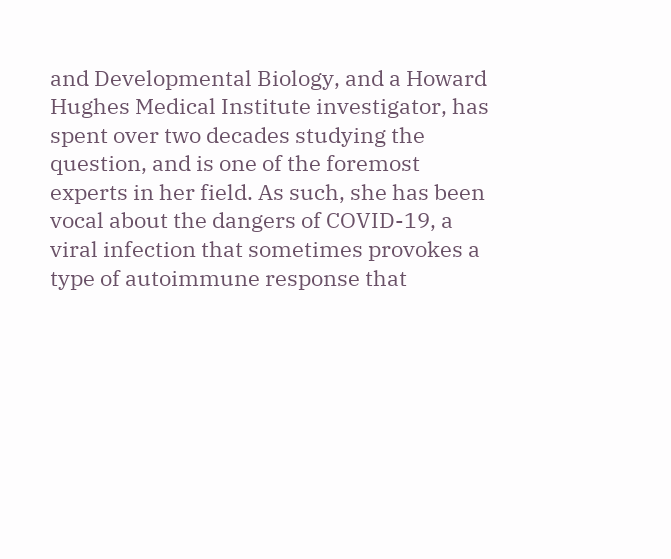and Developmental Biology, and a Howard Hughes Medical Institute investigator, has spent over two decades studying the question, and is one of the foremost experts in her field. As such, she has been vocal about the dangers of COVID-19, a viral infection that sometimes provokes a type of autoimmune response that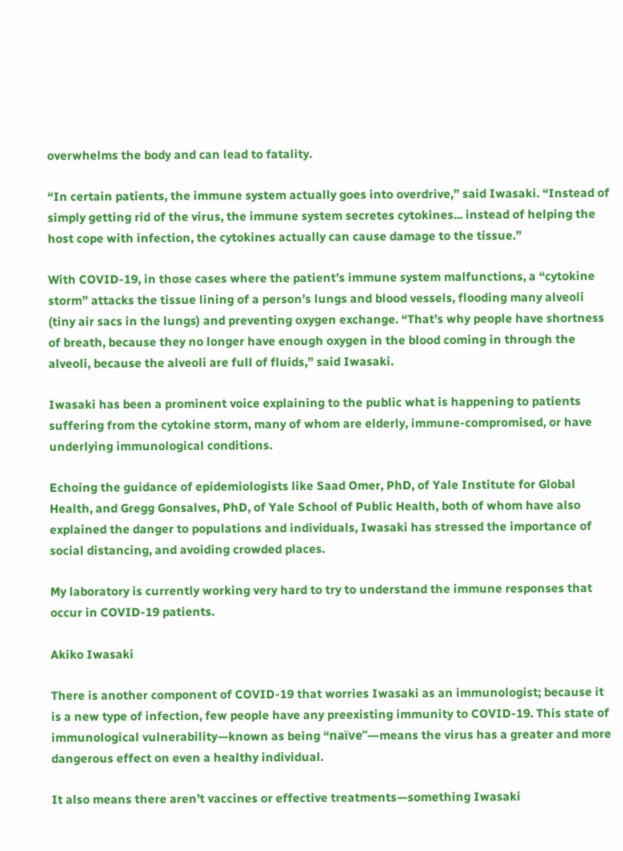overwhelms the body and can lead to fatality.

“In certain patients, the immune system actually goes into overdrive,” said Iwasaki. “Instead of simply getting rid of the virus, the immune system secretes cytokines... instead of helping the host cope with infection, the cytokines actually can cause damage to the tissue.”

With COVID-19, in those cases where the patient’s immune system malfunctions, a “cytokine storm” attacks the tissue lining of a person’s lungs and blood vessels, flooding many alveoli (tiny air sacs in the lungs) and preventing oxygen exchange. “That’s why people have shortness of breath, because they no longer have enough oxygen in the blood coming in through the alveoli, because the alveoli are full of fluids,” said Iwasaki.

Iwasaki has been a prominent voice explaining to the public what is happening to patients suffering from the cytokine storm, many of whom are elderly, immune-compromised, or have underlying immunological conditions.

Echoing the guidance of epidemiologists like Saad Omer, PhD, of Yale Institute for Global Health, and Gregg Gonsalves, PhD, of Yale School of Public Health, both of whom have also explained the danger to populations and individuals, Iwasaki has stressed the importance of social distancing, and avoiding crowded places.

My laboratory is currently working very hard to try to understand the immune responses that occur in COVID-19 patients.

Akiko Iwasaki

There is another component of COVID-19 that worries Iwasaki as an immunologist; because it is a new type of infection, few people have any preexisting immunity to COVID-19. This state of immunological vulnerability—known as being “naïve”—means the virus has a greater and more dangerous effect on even a healthy individual.

It also means there aren’t vaccines or effective treatments—something Iwasaki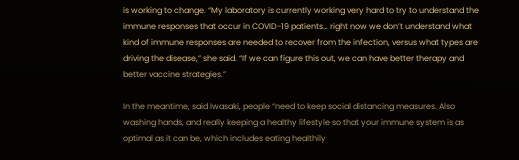is working to change. “My laboratory is currently working very hard to try to understand the immune responses that occur in COVID-19 patients… right now we don’t understand what kind of immune responses are needed to recover from the infection, versus what types are driving the disease,” she said. “If we can figure this out, we can have better therapy and better vaccine strategies.”

In the meantime, said Iwasaki, people “need to keep social distancing measures. Also washing hands, and really keeping a healthy lifestyle so that your immune system is as optimal as it can be, which includes eating healthily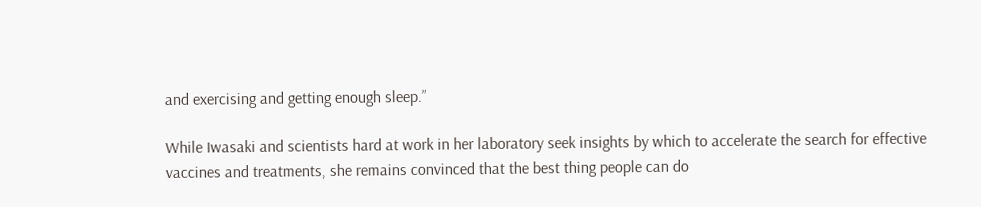and exercising and getting enough sleep.”

While Iwasaki and scientists hard at work in her laboratory seek insights by which to accelerate the search for effective vaccines and treatments, she remains convinced that the best thing people can do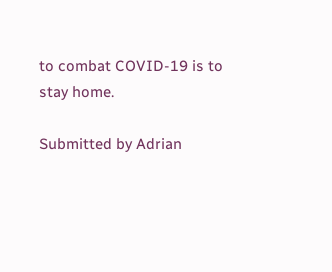to combat COVID-19 is to stay home.

Submitted by Adrian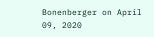Bonenberger on April 09, 2020